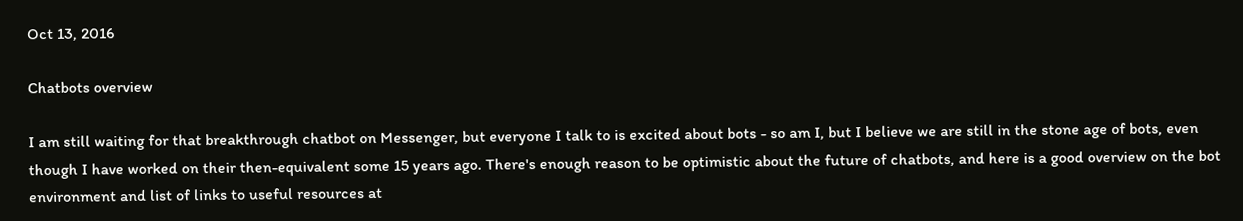Oct 13, 2016

Chatbots overview

I am still waiting for that breakthrough chatbot on Messenger, but everyone I talk to is excited about bots - so am I, but I believe we are still in the stone age of bots, even though I have worked on their then-equivalent some 15 years ago. There's enough reason to be optimistic about the future of chatbots, and here is a good overview on the bot environment and list of links to useful resources at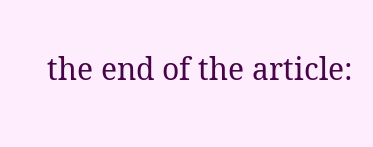the end of the article: